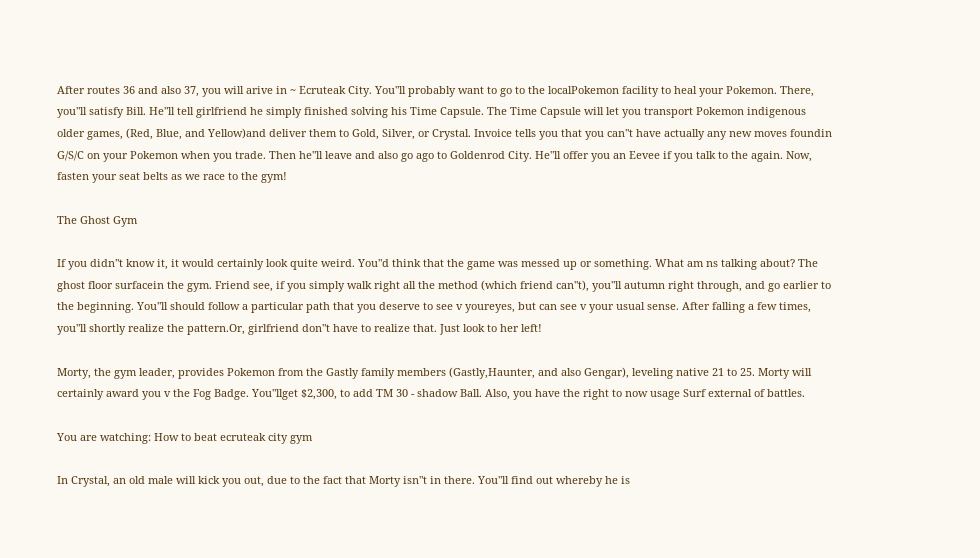After routes 36 and also 37, you will arive in ~ Ecruteak City. You"ll probably want to go to the localPokemon facility to heal your Pokemon. There, you"ll satisfy Bill. He"ll tell girlfriend he simply finished solving his Time Capsule. The Time Capsule will let you transport Pokemon indigenous older games, (Red, Blue, and Yellow)and deliver them to Gold, Silver, or Crystal. Invoice tells you that you can"t have actually any new moves foundin G/S/C on your Pokemon when you trade. Then he"ll leave and also go ago to Goldenrod City. He"ll offer you an Eevee if you talk to the again. Now, fasten your seat belts as we race to the gym!

The Ghost Gym

If you didn"t know it, it would certainly look quite weird. You"d think that the game was messed up or something. What am ns talking about? The ghost floor surfacein the gym. Friend see, if you simply walk right all the method (which friend can"t), you"ll autumn right through, and go earlier to the beginning. You"ll should follow a particular path that you deserve to see v youreyes, but can see v your usual sense. After falling a few times, you"ll shortly realize the pattern.Or, girlfriend don"t have to realize that. Just look to her left!

Morty, the gym leader, provides Pokemon from the Gastly family members (Gastly,Haunter, and also Gengar), leveling native 21 to 25. Morty will certainly award you v the Fog Badge. You"llget $2,300, to add TM 30 - shadow Ball. Also, you have the right to now usage Surf external of battles.

You are watching: How to beat ecruteak city gym

In Crystal, an old male will kick you out, due to the fact that Morty isn"t in there. You"ll find out whereby he is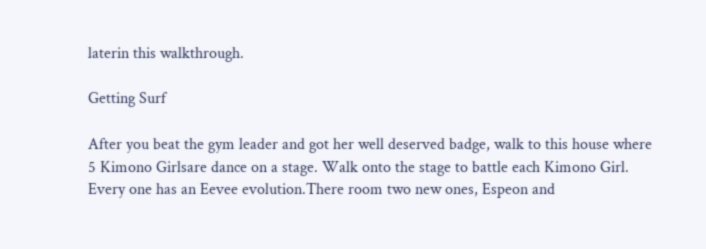laterin this walkthrough.

Getting Surf

After you beat the gym leader and got her well deserved badge, walk to this house where 5 Kimono Girlsare dance on a stage. Walk onto the stage to battle each Kimono Girl. Every one has an Eevee evolution.There room two new ones, Espeon and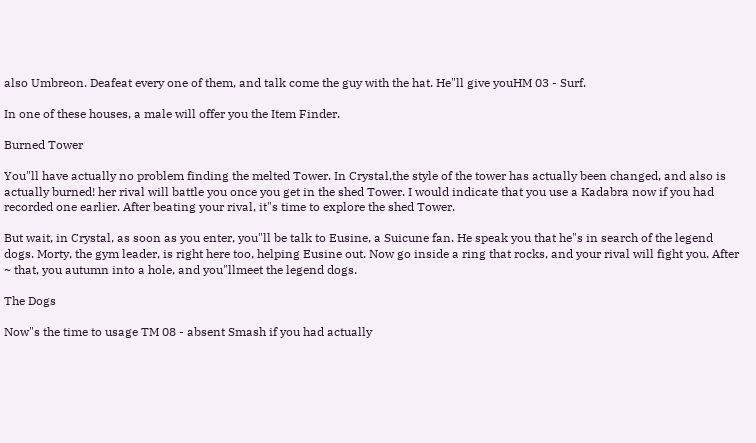also Umbreon. Deafeat every one of them, and talk come the guy with the hat. He"ll give youHM 03 - Surf.

In one of these houses, a male will offer you the Item Finder.

Burned Tower

You"ll have actually no problem finding the melted Tower. In Crystal,the style of the tower has actually been changed, and also is actually burned! her rival will battle you once you get in the shed Tower. I would indicate that you use a Kadabra now if you had recorded one earlier. After beating your rival, it"s time to explore the shed Tower.

But wait, in Crystal, as soon as you enter, you"ll be talk to Eusine, a Suicune fan. He speak you that he"s in search of the legend dogs. Morty, the gym leader, is right here too, helping Eusine out. Now go inside a ring that rocks, and your rival will fight you. After ~ that, you autumn into a hole, and you"llmeet the legend dogs.

The Dogs

Now"s the time to usage TM 08 - absent Smash if you had actually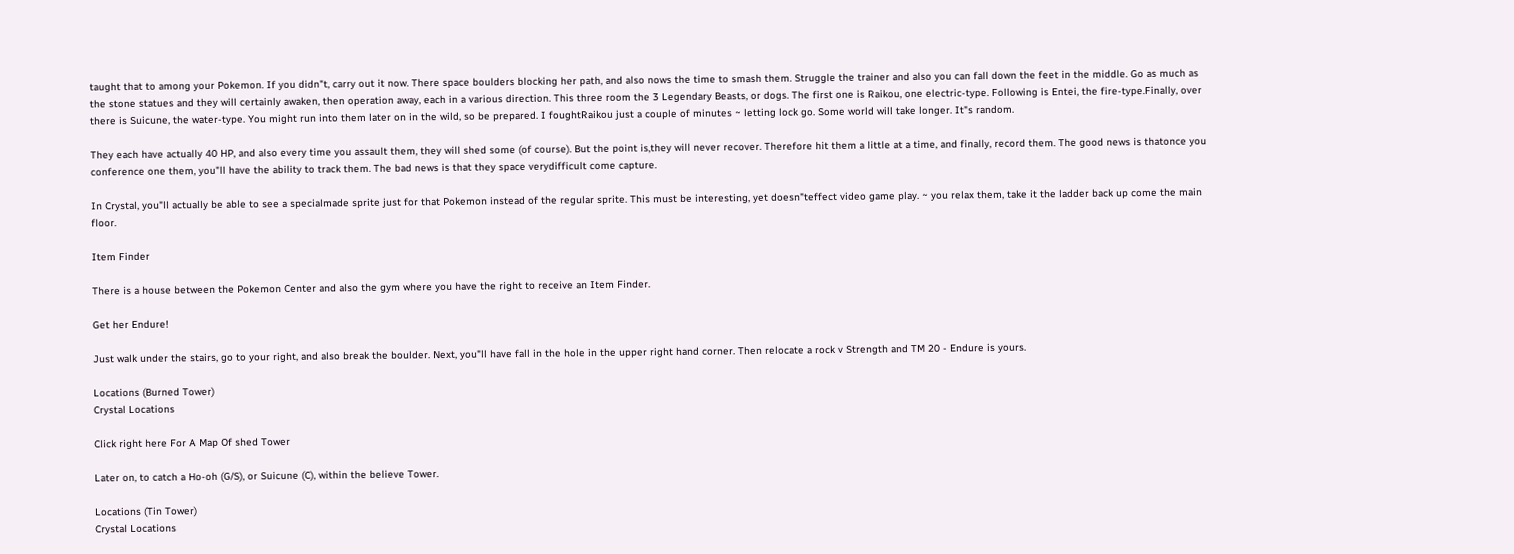taught that to among your Pokemon. If you didn"t, carry out it now. There space boulders blocking her path, and also nows the time to smash them. Struggle the trainer and also you can fall down the feet in the middle. Go as much as the stone statues and they will certainly awaken, then operation away, each in a various direction. This three room the 3 Legendary Beasts, or dogs. The first one is Raikou, one electric-type. Following is Entei, the fire-type.Finally, over there is Suicune, the water-type. You might run into them later on in the wild, so be prepared. I foughtRaikou just a couple of minutes ~ letting lock go. Some world will take longer. It"s random.

They each have actually 40 HP, and also every time you assault them, they will shed some (of course). But the point is,they will never recover. Therefore hit them a little at a time, and finally, record them. The good news is thatonce you conference one them, you"ll have the ability to track them. The bad news is that they space verydifficult come capture.

In Crystal, you"ll actually be able to see a specialmade sprite just for that Pokemon instead of the regular sprite. This must be interesting, yet doesn"teffect video game play. ~ you relax them, take it the ladder back up come the main floor.

Item Finder

There is a house between the Pokemon Center and also the gym where you have the right to receive an Item Finder.

Get her Endure!

Just walk under the stairs, go to your right, and also break the boulder. Next, you"ll have fall in the hole in the upper right hand corner. Then relocate a rock v Strength and TM 20 - Endure is yours.

Locations (Burned Tower)
Crystal Locations

Click right here For A Map Of shed Tower

Later on, to catch a Ho-oh (G/S), or Suicune (C), within the believe Tower.

Locations (Tin Tower)
Crystal Locations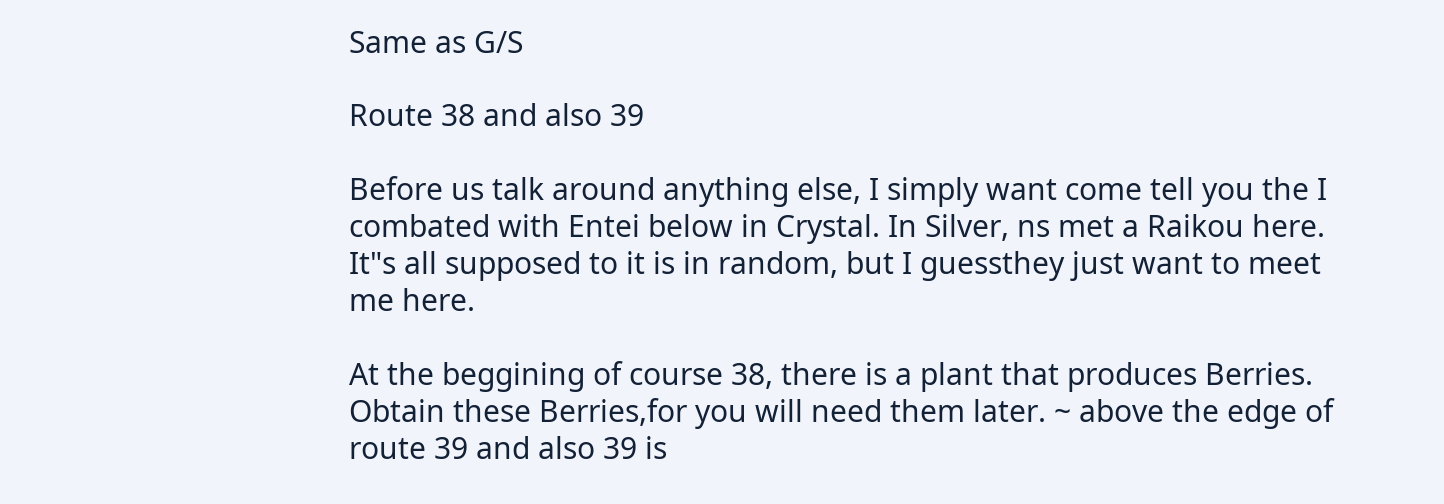Same as G/S

Route 38 and also 39

Before us talk around anything else, I simply want come tell you the I combated with Entei below in Crystal. In Silver, ns met a Raikou here. It"s all supposed to it is in random, but I guessthey just want to meet me here.

At the beggining of course 38, there is a plant that produces Berries. Obtain these Berries,for you will need them later. ~ above the edge of route 39 and also 39 is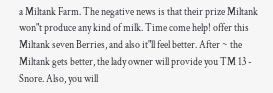a Miltank Farm. The negative news is that their prize Miltank won"t produce any kind of milk. Time come help! offer this Miltank seven Berries, and also it"ll feel better. After ~ the Miltank gets better, the lady owner will provide you TM 13 - Snore. Also, you will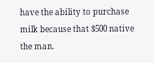have the ability to purchase milk because that $500 native the man.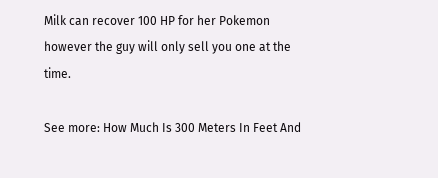Milk can recover 100 HP for her Pokemon however the guy will only sell you one at the time.

See more: How Much Is 300 Meters In Feet And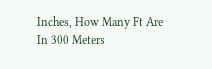Inches, How Many Ft Are In 300 Meters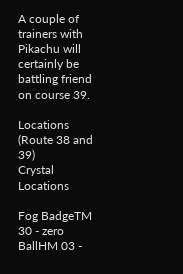A couple of trainers with Pikachu will certainly be battling friend on course 39.

Locations (Route 38 and 39)
Crystal Locations

Fog BadgeTM 30 - zero BallHM 03 -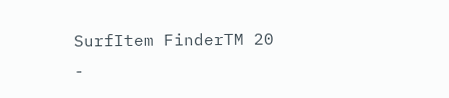SurfItem FinderTM 20 -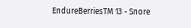EndureBerriesTM 13 - Snore